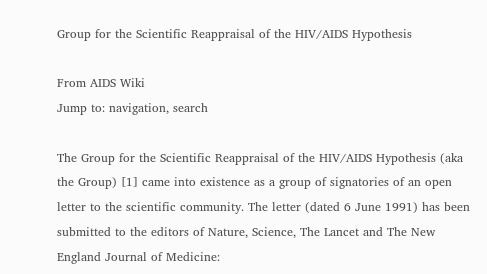Group for the Scientific Reappraisal of the HIV/AIDS Hypothesis

From AIDS Wiki
Jump to: navigation, search

The Group for the Scientific Reappraisal of the HIV/AIDS Hypothesis (aka the Group) [1] came into existence as a group of signatories of an open letter to the scientific community. The letter (dated 6 June 1991) has been submitted to the editors of Nature, Science, The Lancet and The New England Journal of Medicine: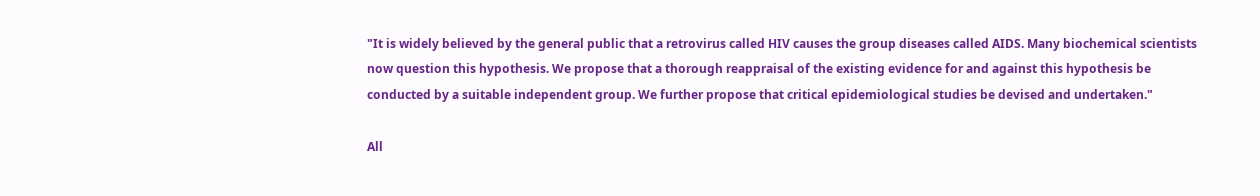"It is widely believed by the general public that a retrovirus called HIV causes the group diseases called AIDS. Many biochemical scientists now question this hypothesis. We propose that a thorough reappraisal of the existing evidence for and against this hypothesis be conducted by a suitable independent group. We further propose that critical epidemiological studies be devised and undertaken."

All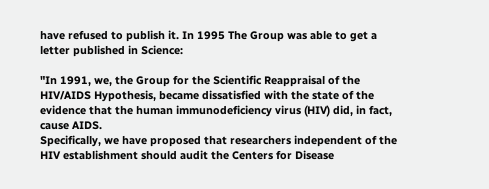have refused to publish it. In 1995 The Group was able to get a letter published in Science:

"In 1991, we, the Group for the Scientific Reappraisal of the HIV/AIDS Hypothesis, became dissatisfied with the state of the evidence that the human immunodeficiency virus (HIV) did, in fact, cause AIDS.
Specifically, we have proposed that researchers independent of the HIV establishment should audit the Centers for Disease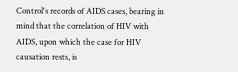Control's records of AIDS cases, bearing in mind that the correlation of HIV with AIDS, upon which the case for HIV causation rests, is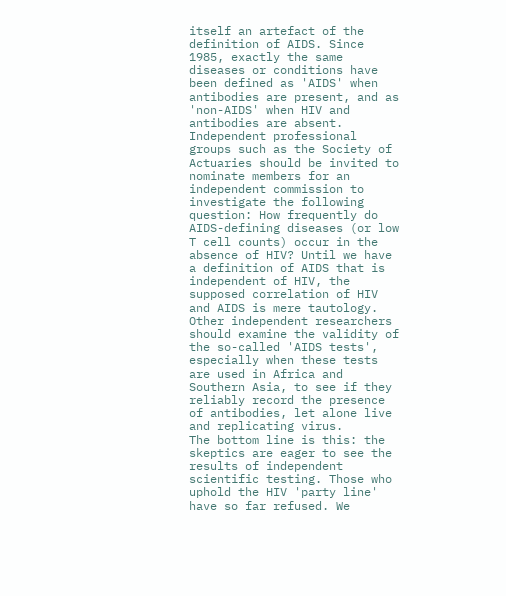itself an artefact of the definition of AIDS. Since 1985, exactly the same diseases or conditions have been defined as 'AIDS' when antibodies are present, and as 'non-AIDS' when HIV and antibodies are absent. Independent professional groups such as the Society of Actuaries should be invited to nominate members for an independent commission to investigate the following question: How frequently do AIDS-defining diseases (or low T cell counts) occur in the absence of HIV? Until we have a definition of AIDS that is independent of HIV, the supposed correlation of HIV and AIDS is mere tautology.
Other independent researchers should examine the validity of the so-called 'AIDS tests', especially when these tests are used in Africa and Southern Asia, to see if they reliably record the presence of antibodies, let alone live and replicating virus.
The bottom line is this: the skeptics are eager to see the results of independent scientific testing. Those who uphold the HIV 'party line' have so far refused. We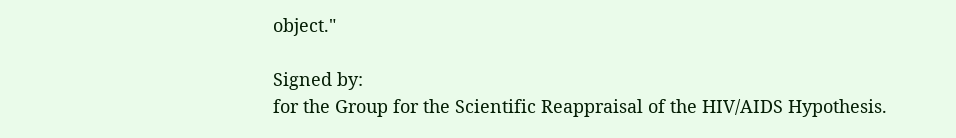object."

Signed by:
for the Group for the Scientific Reappraisal of the HIV/AIDS Hypothesis.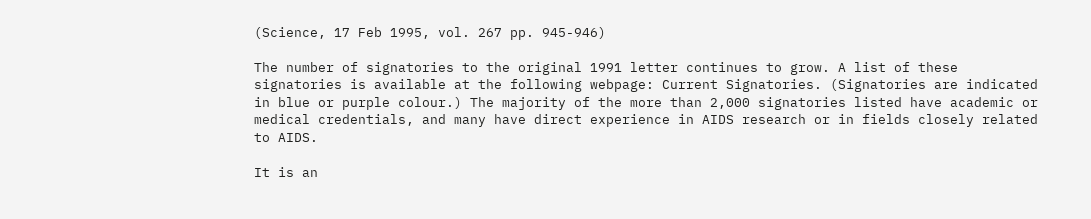(Science, 17 Feb 1995, vol. 267 pp. 945-946)

The number of signatories to the original 1991 letter continues to grow. A list of these signatories is available at the following webpage: Current Signatories. (Signatories are indicated in blue or purple colour.) The majority of the more than 2,000 signatories listed have academic or medical credentials, and many have direct experience in AIDS research or in fields closely related to AIDS.

It is an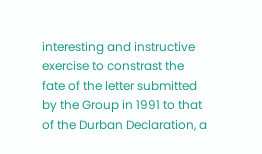interesting and instructive exercise to constrast the fate of the letter submitted by the Group in 1991 to that of the Durban Declaration, a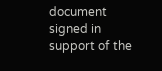document signed in support of the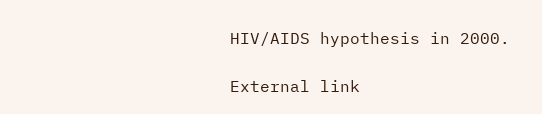HIV/AIDS hypothesis in 2000.

External link